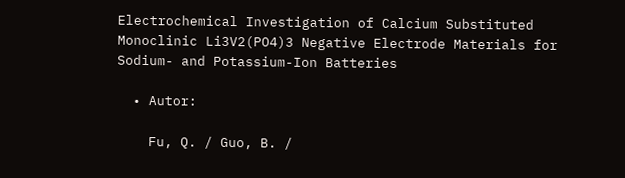Electrochemical Investigation of Calcium Substituted Monoclinic Li3V2(PO4)3 Negative Electrode Materials for Sodium- and Potassium-Ion Batteries

  • Autor:

    Fu, Q. / Guo, B. /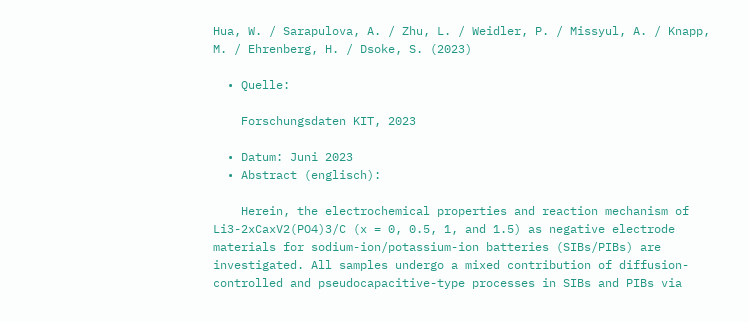Hua, W. / Sarapulova, A. / Zhu, L. / Weidler, P. / Missyul, A. / Knapp, M. / Ehrenberg, H. / Dsoke, S. (2023)

  • Quelle:

    Forschungsdaten KIT, 2023

  • Datum: Juni 2023
  • Abstract (englisch):

    Herein, the electrochemical properties and reaction mechanism of Li3-2xCaxV2(PO4)3/C (x = 0, 0.5, 1, and 1.5) as negative electrode materials for sodium-ion/potassium-ion batteries (SIBs/PIBs) are investigated. All samples undergo a mixed contribution of diffusion-controlled and pseudocapacitive-type processes in SIBs and PIBs via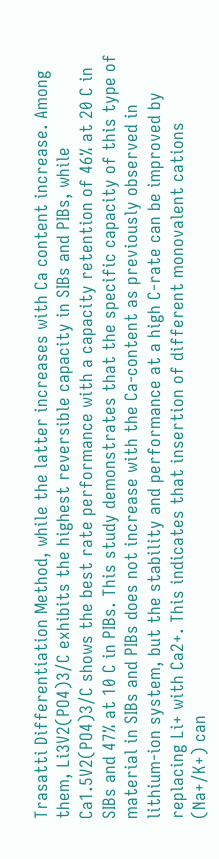Trasatti Differentiation Method, while the latter increases with Ca content increase. Among them, Li3V2(PO4)3/C exhibits the highest reversible capacity in SIBs and PIBs, while Ca1.5V2(PO4)3/C shows the best rate performance with a capacity retention of 46% at 20 C in SIBs and 47% at 10 C in PIBs. This study demonstrates that the specific capacity of this type of material in SIBs and PIBs does not increase with the Ca-content as previously observed in lithium-ion system, but the stability and performance at a high C-rate can be improved by replacing Li+ with Ca2+. This indicates that insertion of different monovalent cations (Na+/K+) can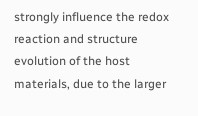strongly influence the redox reaction and structure evolution of the host materials, due to the larger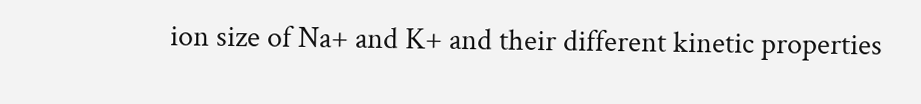ion size of Na+ and K+ and their different kinetic properties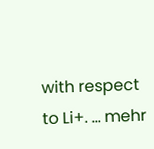with respect to Li+. ... mehr